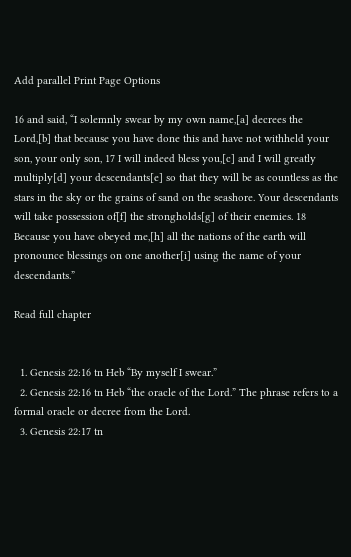Add parallel Print Page Options

16 and said, “I solemnly swear by my own name,[a] decrees the Lord,[b] that because you have done this and have not withheld your son, your only son, 17 I will indeed bless you,[c] and I will greatly multiply[d] your descendants[e] so that they will be as countless as the stars in the sky or the grains of sand on the seashore. Your descendants will take possession of[f] the strongholds[g] of their enemies. 18 Because you have obeyed me,[h] all the nations of the earth will pronounce blessings on one another[i] using the name of your descendants.”

Read full chapter


  1. Genesis 22:16 tn Heb “By myself I swear.”
  2. Genesis 22:16 tn Heb “the oracle of the Lord.” The phrase refers to a formal oracle or decree from the Lord.
  3. Genesis 22:17 tn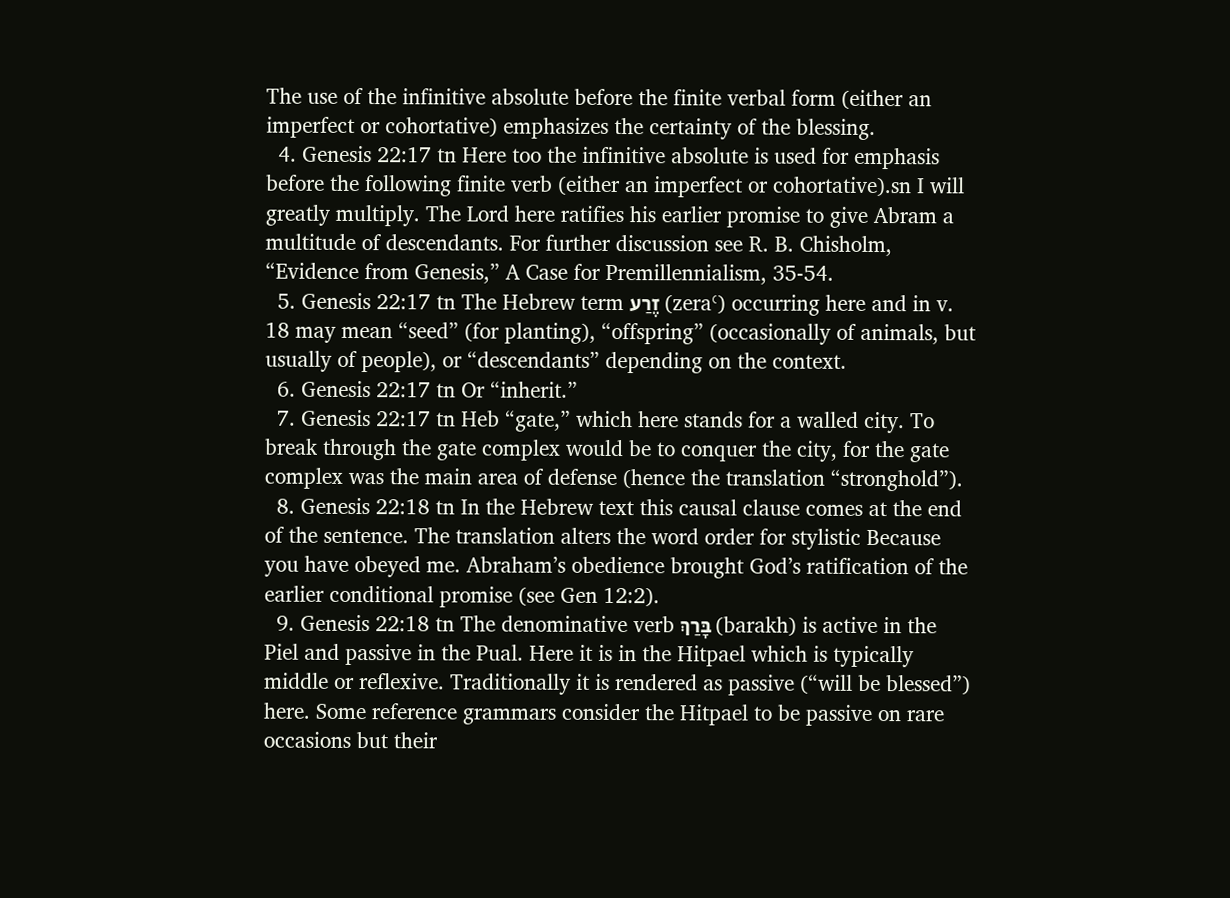The use of the infinitive absolute before the finite verbal form (either an imperfect or cohortative) emphasizes the certainty of the blessing.
  4. Genesis 22:17 tn Here too the infinitive absolute is used for emphasis before the following finite verb (either an imperfect or cohortative).sn I will greatly multiply. The Lord here ratifies his earlier promise to give Abram a multitude of descendants. For further discussion see R. B. Chisholm, “Evidence from Genesis,” A Case for Premillennialism, 35-54.
  5. Genesis 22:17 tn The Hebrew term זֶרַע (zeraʿ) occurring here and in v. 18 may mean “seed” (for planting), “offspring” (occasionally of animals, but usually of people), or “descendants” depending on the context.
  6. Genesis 22:17 tn Or “inherit.”
  7. Genesis 22:17 tn Heb “gate,” which here stands for a walled city. To break through the gate complex would be to conquer the city, for the gate complex was the main area of defense (hence the translation “stronghold”).
  8. Genesis 22:18 tn In the Hebrew text this causal clause comes at the end of the sentence. The translation alters the word order for stylistic Because you have obeyed me. Abraham’s obedience brought God’s ratification of the earlier conditional promise (see Gen 12:2).
  9. Genesis 22:18 tn The denominative verb בָּרַךְ (barakh) is active in the Piel and passive in the Pual. Here it is in the Hitpael which is typically middle or reflexive. Traditionally it is rendered as passive (“will be blessed”) here. Some reference grammars consider the Hitpael to be passive on rare occasions but their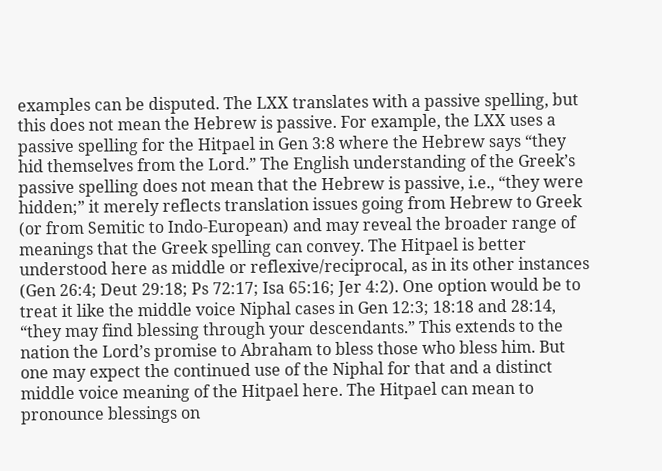examples can be disputed. The LXX translates with a passive spelling, but this does not mean the Hebrew is passive. For example, the LXX uses a passive spelling for the Hitpael in Gen 3:8 where the Hebrew says “they hid themselves from the Lord.” The English understanding of the Greek’s passive spelling does not mean that the Hebrew is passive, i.e., “they were hidden;” it merely reflects translation issues going from Hebrew to Greek (or from Semitic to Indo-European) and may reveal the broader range of meanings that the Greek spelling can convey. The Hitpael is better understood here as middle or reflexive/reciprocal, as in its other instances (Gen 26:4; Deut 29:18; Ps 72:17; Isa 65:16; Jer 4:2). One option would be to treat it like the middle voice Niphal cases in Gen 12:3; 18:18 and 28:14, “they may find blessing through your descendants.” This extends to the nation the Lord’s promise to Abraham to bless those who bless him. But one may expect the continued use of the Niphal for that and a distinct middle voice meaning of the Hitpael here. The Hitpael can mean to pronounce blessings on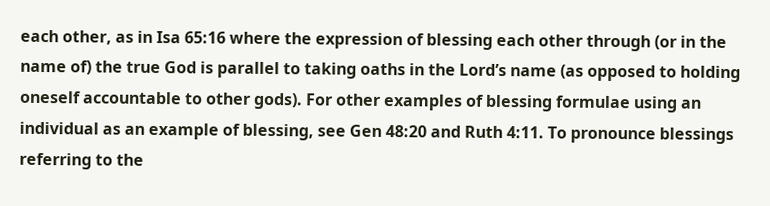each other, as in Isa 65:16 where the expression of blessing each other through (or in the name of) the true God is parallel to taking oaths in the Lord’s name (as opposed to holding oneself accountable to other gods). For other examples of blessing formulae using an individual as an example of blessing, see Gen 48:20 and Ruth 4:11. To pronounce blessings referring to the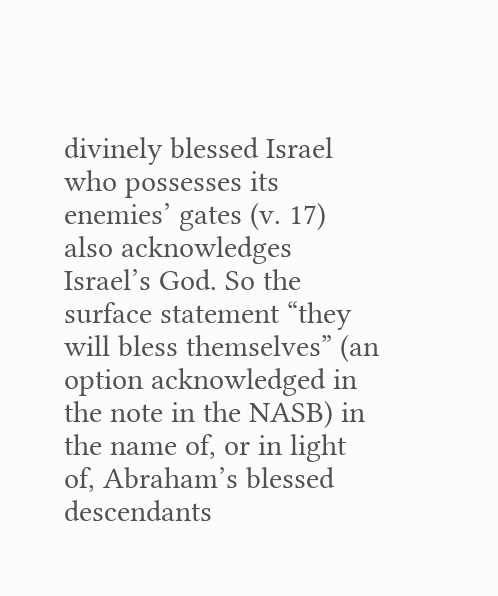divinely blessed Israel who possesses its enemies’ gates (v. 17) also acknowledges Israel’s God. So the surface statement “they will bless themselves” (an option acknowledged in the note in the NASB) in the name of, or in light of, Abraham’s blessed descendants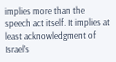implies more than the speech act itself. It implies at least acknowledgment of Israel’s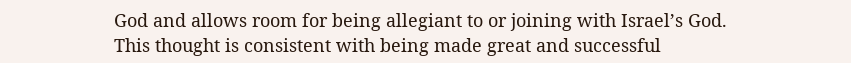God and allows room for being allegiant to or joining with Israel’s God. This thought is consistent with being made great and successful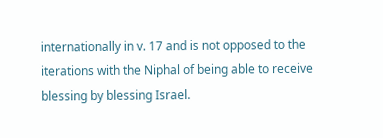internationally in v. 17 and is not opposed to the iterations with the Niphal of being able to receive blessing by blessing Israel.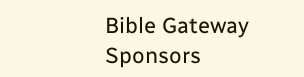Bible Gateway Sponsors